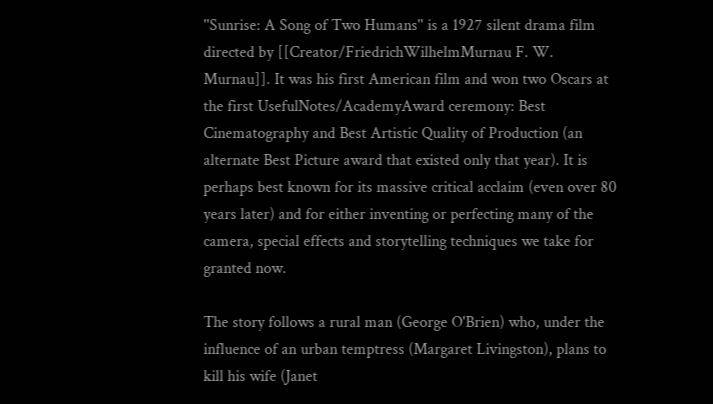''Sunrise: A Song of Two Humans'' is a 1927 silent drama film directed by [[Creator/FriedrichWilhelmMurnau F. W. Murnau]]. It was his first American film and won two Oscars at the first UsefulNotes/AcademyAward ceremony: Best Cinematography and Best Artistic Quality of Production (an alternate Best Picture award that existed only that year). It is perhaps best known for its massive critical acclaim (even over 80 years later) and for either inventing or perfecting many of the camera, special effects and storytelling techniques we take for granted now.

The story follows a rural man (George O'Brien) who, under the influence of an urban temptress (Margaret Livingston), plans to kill his wife (Janet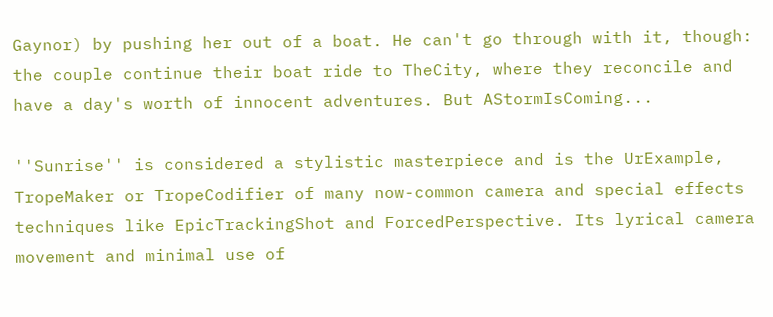Gaynor) by pushing her out of a boat. He can't go through with it, though: the couple continue their boat ride to TheCity, where they reconcile and have a day's worth of innocent adventures. But AStormIsComing...

''Sunrise'' is considered a stylistic masterpiece and is the UrExample, TropeMaker or TropeCodifier of many now-common camera and special effects techniques like EpicTrackingShot and ForcedPerspective. Its lyrical camera movement and minimal use of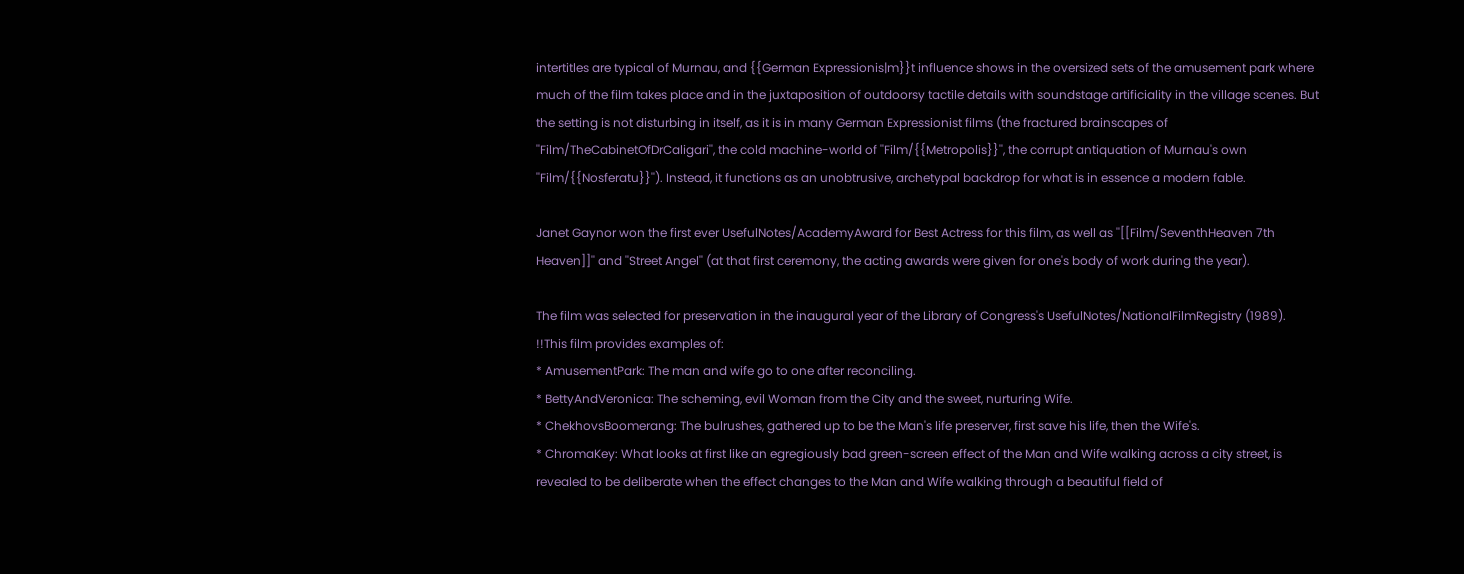intertitles are typical of Murnau, and {{German Expressionis|m}}t influence shows in the oversized sets of the amusement park where much of the film takes place and in the juxtaposition of outdoorsy tactile details with soundstage artificiality in the village scenes. But the setting is not disturbing in itself, as it is in many German Expressionist films (the fractured brainscapes of ''Film/TheCabinetOfDrCaligari'', the cold machine-world of ''Film/{{Metropolis}}'', the corrupt antiquation of Murnau's own ''Film/{{Nosferatu}}''). Instead, it functions as an unobtrusive, archetypal backdrop for what is in essence a modern fable.

Janet Gaynor won the first ever UsefulNotes/AcademyAward for Best Actress for this film, as well as ''[[Film/SeventhHeaven 7th Heaven]]'' and ''Street Angel'' (at that first ceremony, the acting awards were given for one's body of work during the year).

The film was selected for preservation in the inaugural year of the Library of Congress's UsefulNotes/NationalFilmRegistry (1989).
!!This film provides examples of:
* AmusementPark: The man and wife go to one after reconciling.
* BettyAndVeronica: The scheming, evil Woman from the City and the sweet, nurturing Wife.
* ChekhovsBoomerang: The bulrushes, gathered up to be the Man's life preserver, first save his life, then the Wife's.
* ChromaKey: What looks at first like an egregiously bad green-screen effect of the Man and Wife walking across a city street, is revealed to be deliberate when the effect changes to the Man and Wife walking through a beautiful field of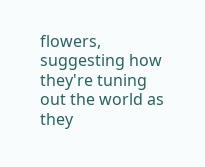flowers, suggesting how they're tuning out the world as they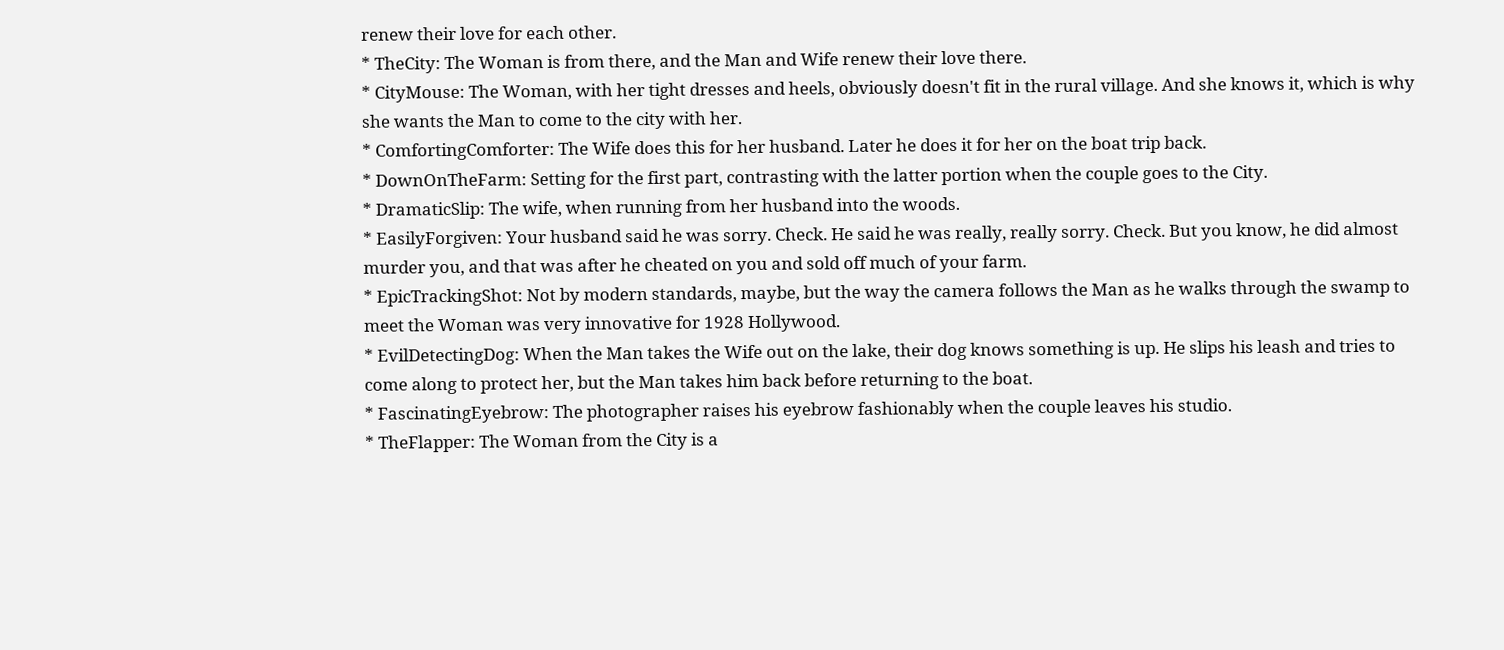renew their love for each other.
* TheCity: The Woman is from there, and the Man and Wife renew their love there.
* CityMouse: The Woman, with her tight dresses and heels, obviously doesn't fit in the rural village. And she knows it, which is why she wants the Man to come to the city with her.
* ComfortingComforter: The Wife does this for her husband. Later he does it for her on the boat trip back.
* DownOnTheFarm: Setting for the first part, contrasting with the latter portion when the couple goes to the City.
* DramaticSlip: The wife, when running from her husband into the woods.
* EasilyForgiven: Your husband said he was sorry. Check. He said he was really, really sorry. Check. But you know, he did almost murder you, and that was after he cheated on you and sold off much of your farm.
* EpicTrackingShot: Not by modern standards, maybe, but the way the camera follows the Man as he walks through the swamp to meet the Woman was very innovative for 1928 Hollywood.
* EvilDetectingDog: When the Man takes the Wife out on the lake, their dog knows something is up. He slips his leash and tries to come along to protect her, but the Man takes him back before returning to the boat.
* FascinatingEyebrow: The photographer raises his eyebrow fashionably when the couple leaves his studio.
* TheFlapper: The Woman from the City is a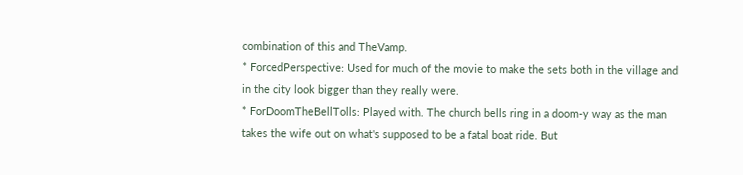combination of this and TheVamp.
* ForcedPerspective: Used for much of the movie to make the sets both in the village and in the city look bigger than they really were.
* ForDoomTheBellTolls: Played with. The church bells ring in a doom-y way as the man takes the wife out on what's supposed to be a fatal boat ride. But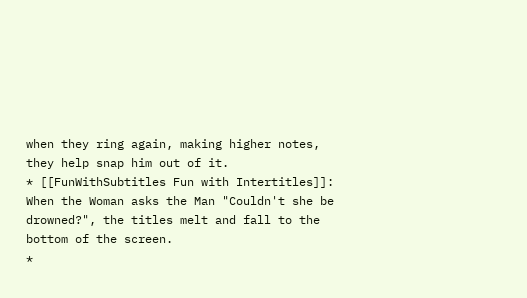when they ring again, making higher notes, they help snap him out of it.
* [[FunWithSubtitles Fun with Intertitles]]: When the Woman asks the Man "Couldn't she be drowned?", the titles melt and fall to the bottom of the screen.
*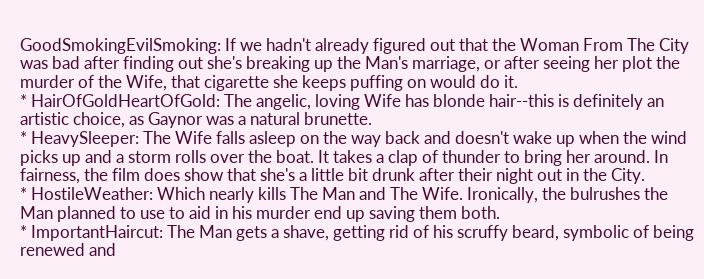GoodSmokingEvilSmoking: If we hadn't already figured out that the Woman From The City was bad after finding out she's breaking up the Man's marriage, or after seeing her plot the murder of the Wife, that cigarette she keeps puffing on would do it.
* HairOfGoldHeartOfGold: The angelic, loving Wife has blonde hair--this is definitely an artistic choice, as Gaynor was a natural brunette.
* HeavySleeper: The Wife falls asleep on the way back and doesn't wake up when the wind picks up and a storm rolls over the boat. It takes a clap of thunder to bring her around. In fairness, the film does show that she's a little bit drunk after their night out in the City.
* HostileWeather: Which nearly kills The Man and The Wife. Ironically, the bulrushes the Man planned to use to aid in his murder end up saving them both.
* ImportantHaircut: The Man gets a shave, getting rid of his scruffy beard, symbolic of being renewed and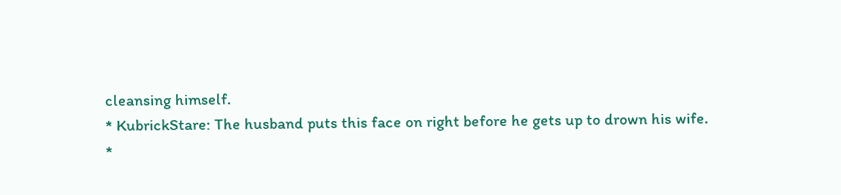cleansing himself.
* KubrickStare: The husband puts this face on right before he gets up to drown his wife.
*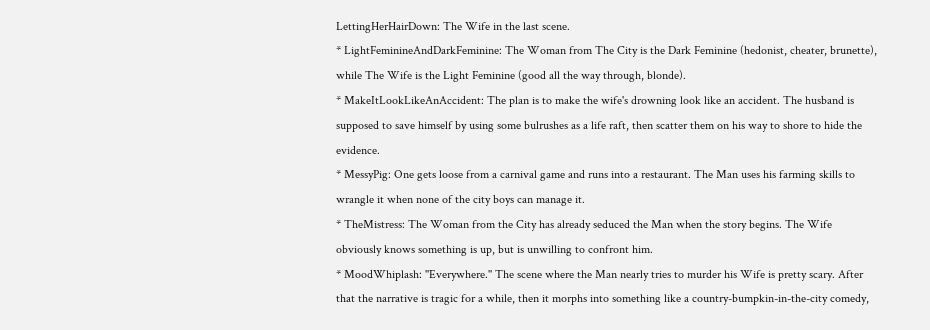LettingHerHairDown: The Wife in the last scene.
* LightFeminineAndDarkFeminine: The Woman from The City is the Dark Feminine (hedonist, cheater, brunette), while The Wife is the Light Feminine (good all the way through, blonde).
* MakeItLookLikeAnAccident: The plan is to make the wife's drowning look like an accident. The husband is supposed to save himself by using some bulrushes as a life raft, then scatter them on his way to shore to hide the evidence.
* MessyPig: One gets loose from a carnival game and runs into a restaurant. The Man uses his farming skills to wrangle it when none of the city boys can manage it.
* TheMistress: The Woman from the City has already seduced the Man when the story begins. The Wife obviously knows something is up, but is unwilling to confront him.
* MoodWhiplash: ''Everywhere.'' The scene where the Man nearly tries to murder his Wife is pretty scary. After that the narrative is tragic for a while, then it morphs into something like a country-bumpkin-in-the-city comedy,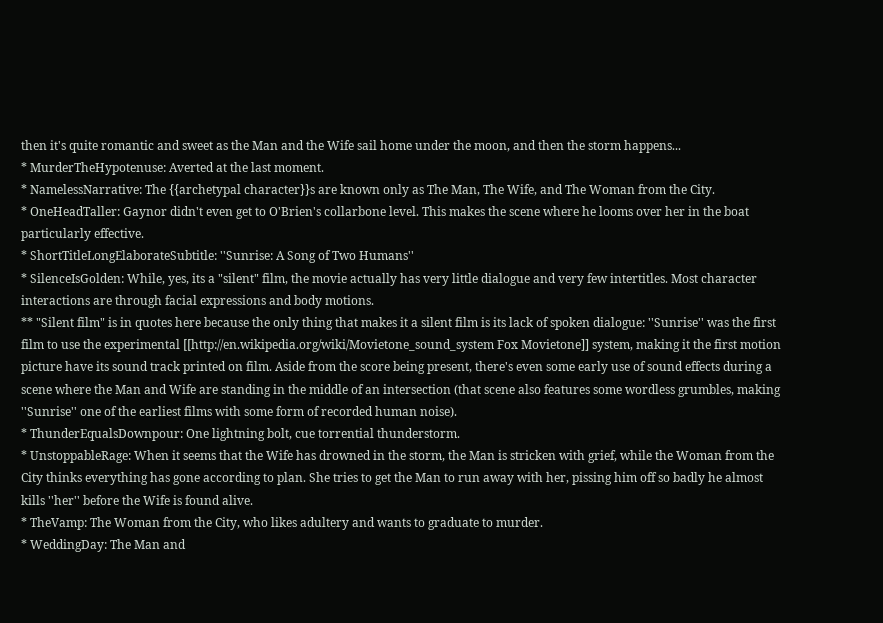then it's quite romantic and sweet as the Man and the Wife sail home under the moon, and then the storm happens...
* MurderTheHypotenuse: Averted at the last moment.
* NamelessNarrative: The {{archetypal character}}s are known only as The Man, The Wife, and The Woman from the City.
* OneHeadTaller: Gaynor didn't even get to O'Brien's collarbone level. This makes the scene where he looms over her in the boat particularly effective.
* ShortTitleLongElaborateSubtitle: ''Sunrise: A Song of Two Humans''
* SilenceIsGolden: While, yes, its a "silent" film, the movie actually has very little dialogue and very few intertitles. Most character interactions are through facial expressions and body motions.
** "Silent film" is in quotes here because the only thing that makes it a silent film is its lack of spoken dialogue: ''Sunrise'' was the first film to use the experimental [[http://en.wikipedia.org/wiki/Movietone_sound_system Fox Movietone]] system, making it the first motion picture have its sound track printed on film. Aside from the score being present, there's even some early use of sound effects during a scene where the Man and Wife are standing in the middle of an intersection (that scene also features some wordless grumbles, making ''Sunrise'' one of the earliest films with some form of recorded human noise).
* ThunderEqualsDownpour: One lightning bolt, cue torrential thunderstorm.
* UnstoppableRage: When it seems that the Wife has drowned in the storm, the Man is stricken with grief, while the Woman from the City thinks everything has gone according to plan. She tries to get the Man to run away with her, pissing him off so badly he almost kills ''her'' before the Wife is found alive.
* TheVamp: The Woman from the City, who likes adultery and wants to graduate to murder.
* WeddingDay: The Man and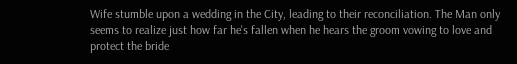Wife stumble upon a wedding in the City, leading to their reconciliation. The Man only seems to realize just how far he's fallen when he hears the groom vowing to love and protect the bride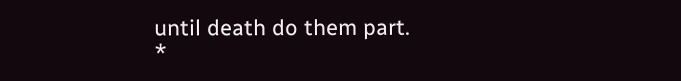until death do them part.
*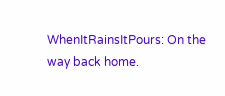WhenItRainsItPours: On the way back home.